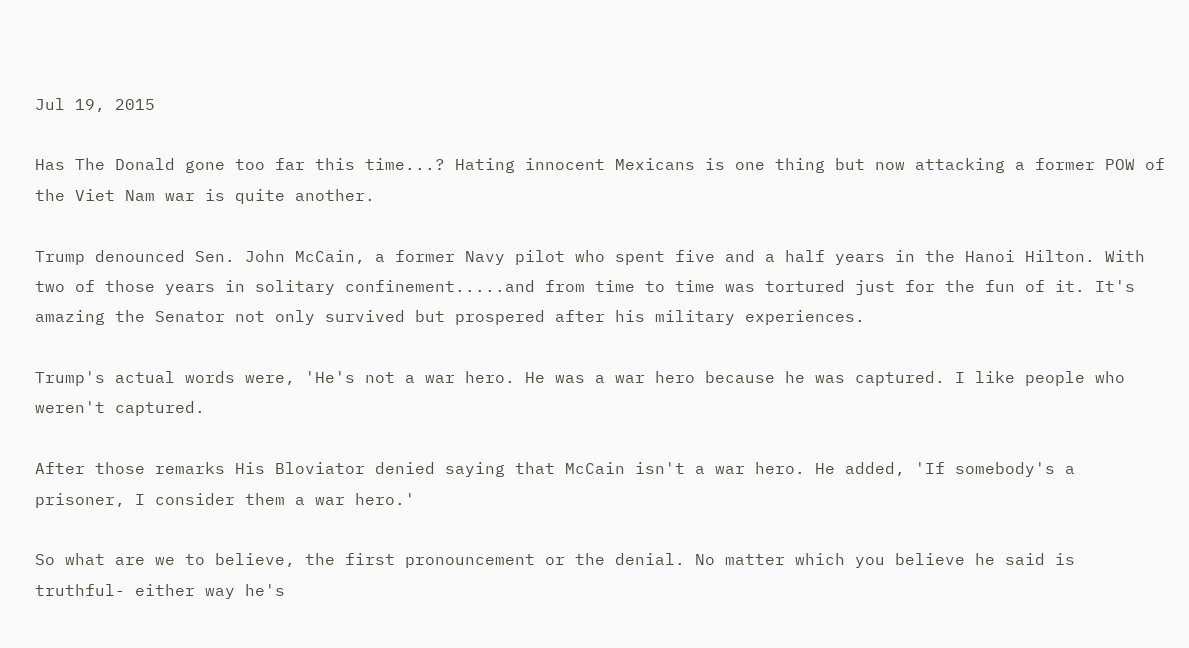Jul 19, 2015

Has The Donald gone too far this time...? Hating innocent Mexicans is one thing but now attacking a former POW of the Viet Nam war is quite another.

Trump denounced Sen. John McCain, a former Navy pilot who spent five and a half years in the Hanoi Hilton. With two of those years in solitary confinement.....and from time to time was tortured just for the fun of it. It's amazing the Senator not only survived but prospered after his military experiences.

Trump's actual words were, 'He's not a war hero. He was a war hero because he was captured. I like people who weren't captured.

After those remarks His Bloviator denied saying that McCain isn't a war hero. He added, 'If somebody's a prisoner, I consider them a war hero.'

So what are we to believe, the first pronouncement or the denial. No matter which you believe he said is truthful- either way he's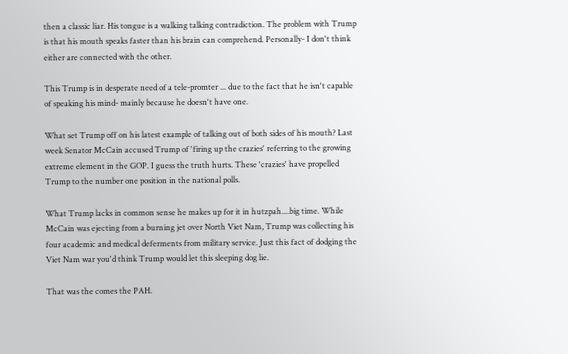then a classic liar. His tongue is a walking talking contradiction. The problem with Trump is that his mouth speaks faster than his brain can comprehend. Personally- I don't think either are connected with the other.

This Trump is in desperate need of a tele-promter ... due to the fact that he isn't capable of speaking his mind- mainly because he doesn't have one.

What set Trump off on his latest example of talking out of both sides of his mouth? Last week Senator McCain accused Trump of 'firing up the crazies' referring to the growing extreme element in the GOP. I guess the truth hurts. These 'crazies' have propelled Trump to the number one position in the national polls.

What Trump lacks in common sense he makes up for it in hutzpah....big time. While McCain was ejecting from a burning jet over North Viet Nam, Trump was collecting his four academic and medical deferments from military service. Just this fact of dodging the Viet Nam war you'd think Trump would let this sleeping dog lie.

That was the comes the PAH.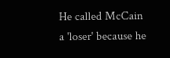He called McCain a 'loser' because he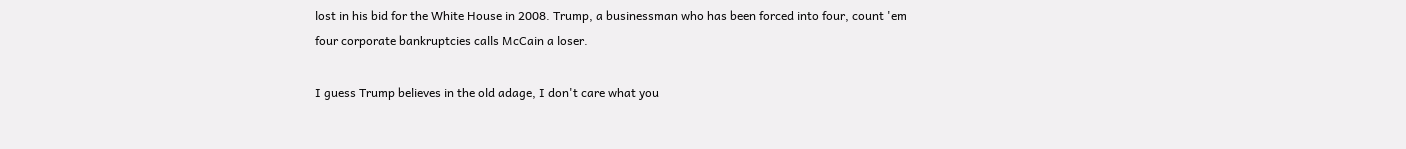lost in his bid for the White House in 2008. Trump, a businessman who has been forced into four, count 'em four corporate bankruptcies calls McCain a loser.

I guess Trump believes in the old adage, I don't care what you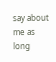say about me as long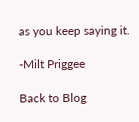as you keep saying it.

-Milt Priggee

Back to Blog